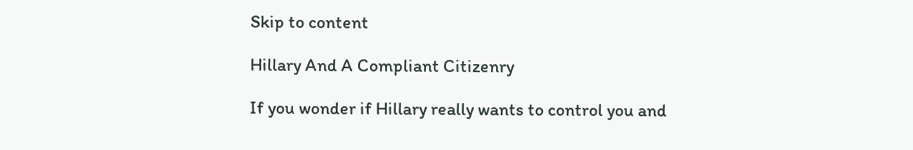Skip to content

Hillary And A Compliant Citizenry

If you wonder if Hillary really wants to control you and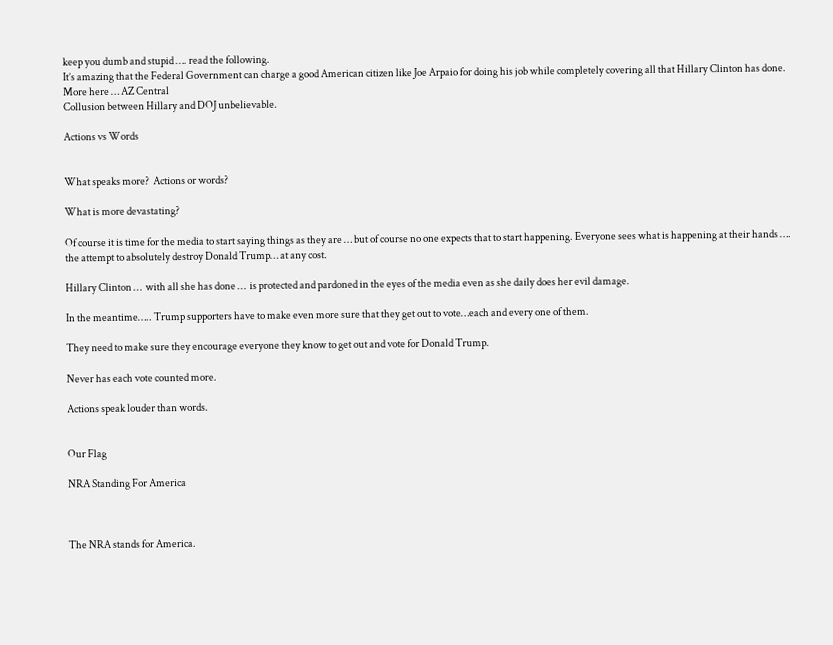keep you dumb and stupid …. read the following.
It’s amazing that the Federal Government can charge a good American citizen like Joe Arpaio for doing his job while completely covering all that Hillary Clinton has done.
More here … AZ Central
Collusion between Hillary and DOJ unbelievable.

Actions vs Words


What speaks more?  Actions or words?

What is more devastating?

Of course it is time for the media to start saying things as they are … but of course no one expects that to start happening. Everyone sees what is happening at their hands …. the attempt to absolutely destroy Donald Trump… at any cost.

Hillary Clinton …  with all she has done …  is protected and pardoned in the eyes of the media even as she daily does her evil damage.

In the meantime….. Trump supporters have to make even more sure that they get out to vote…each and every one of them.

They need to make sure they encourage everyone they know to get out and vote for Donald Trump.

Never has each vote counted more.

Actions speak louder than words.


Our Flag

NRA Standing For America



The NRA stands for America.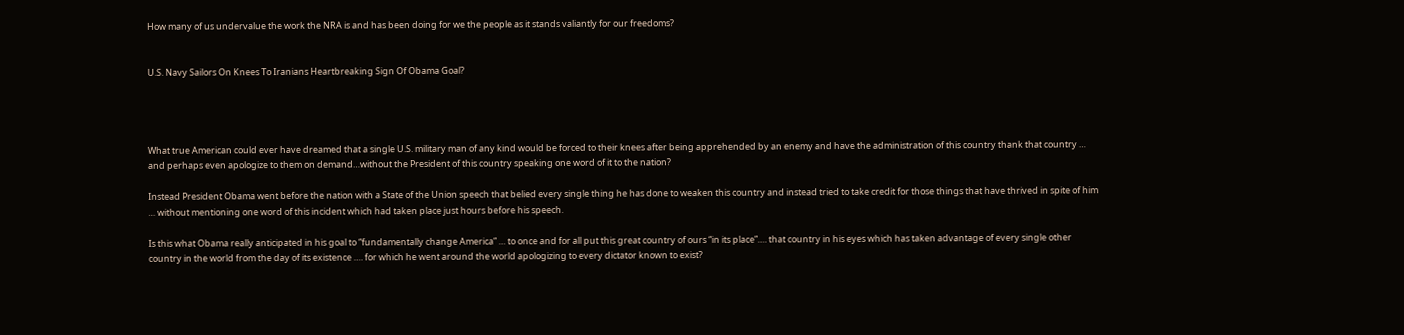How many of us undervalue the work the NRA is and has been doing for we the people as it stands valiantly for our freedoms?


U.S. Navy Sailors On Knees To Iranians Heartbreaking Sign Of Obama Goal?




What true American could ever have dreamed that a single U.S. military man of any kind would be forced to their knees after being apprehended by an enemy and have the administration of this country thank that country … and perhaps even apologize to them on demand…without the President of this country speaking one word of it to the nation?

Instead President Obama went before the nation with a State of the Union speech that belied every single thing he has done to weaken this country and instead tried to take credit for those things that have thrived in spite of him … without mentioning one word of this incident which had taken place just hours before his speech.

Is this what Obama really anticipated in his goal to “fundamentally change America” … to once and for all put this great country of ours “in its place”…. that country in his eyes which has taken advantage of every single other country in the world from the day of its existence …. for which he went around the world apologizing to every dictator known to exist?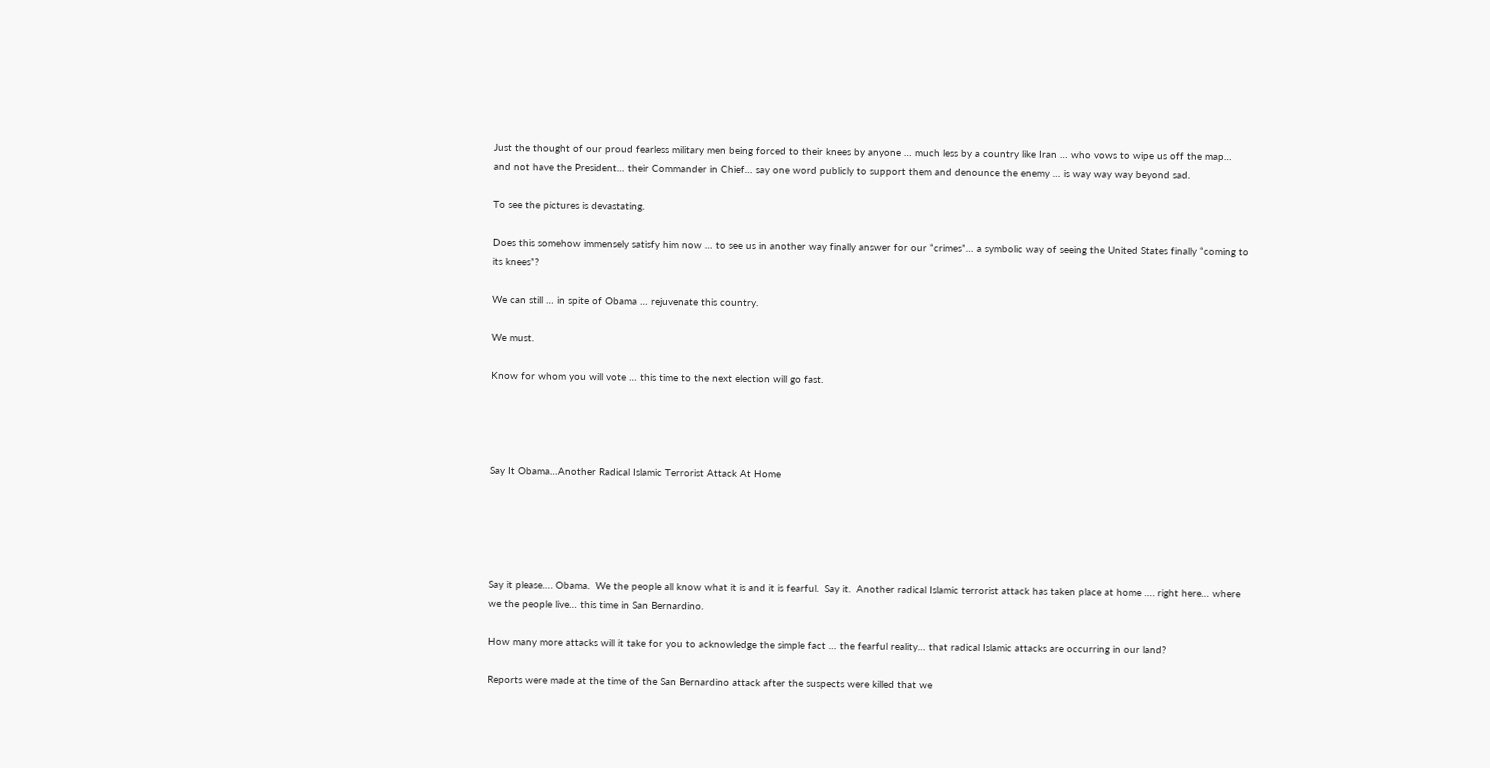Just the thought of our proud fearless military men being forced to their knees by anyone … much less by a country like Iran … who vows to wipe us off the map… and not have the President… their Commander in Chief… say one word publicly to support them and denounce the enemy … is way way way beyond sad.

To see the pictures is devastating.

Does this somehow immensely satisfy him now … to see us in another way finally answer for our “crimes”… a symbolic way of seeing the United States finally “coming to its knees”?

We can still … in spite of Obama … rejuvenate this country.

We must.

Know for whom you will vote … this time to the next election will go fast.




Say It Obama…Another Radical Islamic Terrorist Attack At Home





Say it please…. Obama.  We the people all know what it is and it is fearful.  Say it.  Another radical Islamic terrorist attack has taken place at home …. right here… where we the people live… this time in San Bernardino.

How many more attacks will it take for you to acknowledge the simple fact … the fearful reality… that radical Islamic attacks are occurring in our land?

Reports were made at the time of the San Bernardino attack after the suspects were killed that we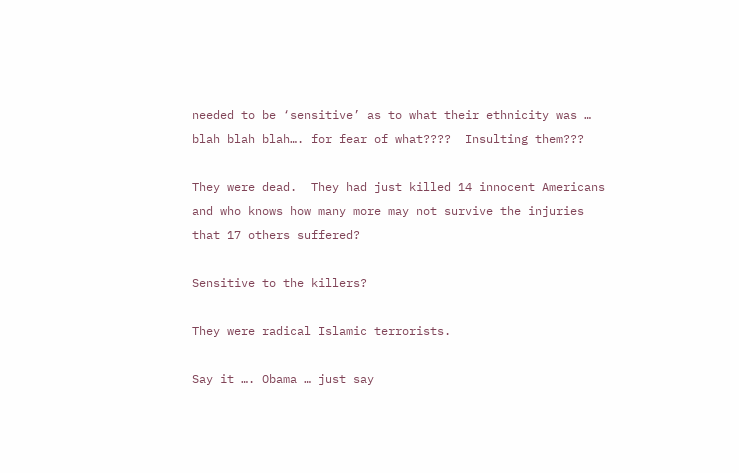needed to be ‘sensitive’ as to what their ethnicity was … blah blah blah…. for fear of what????  Insulting them???

They were dead.  They had just killed 14 innocent Americans and who knows how many more may not survive the injuries that 17 others suffered?

Sensitive to the killers?

They were radical Islamic terrorists.

Say it …. Obama … just say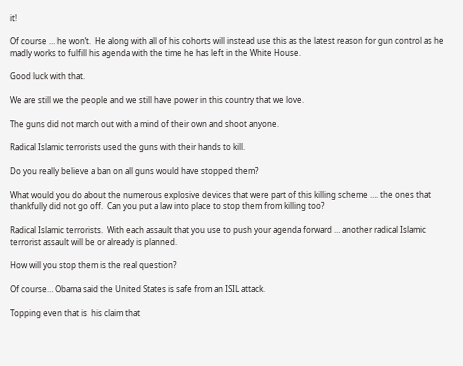it!

Of course … he won’t.  He along with all of his cohorts will instead use this as the latest reason for gun control as he madly works to fulfill his agenda with the time he has left in the White House.

Good luck with that.

We are still we the people and we still have power in this country that we love.

The guns did not march out with a mind of their own and shoot anyone.

Radical Islamic terrorists used the guns with their hands to kill.

Do you really believe a ban on all guns would have stopped them?

What would you do about the numerous explosive devices that were part of this killing scheme …. the ones that thankfully did not go off.  Can you put a law into place to stop them from killing too?

Radical Islamic terrorists.  With each assault that you use to push your agenda forward … another radical Islamic terrorist assault will be or already is planned.

How will you stop them is the real question?

Of course… Obama said the United States is safe from an ISIL attack.

Topping even that is  his claim that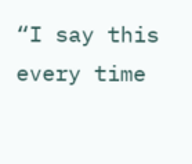“I say this every time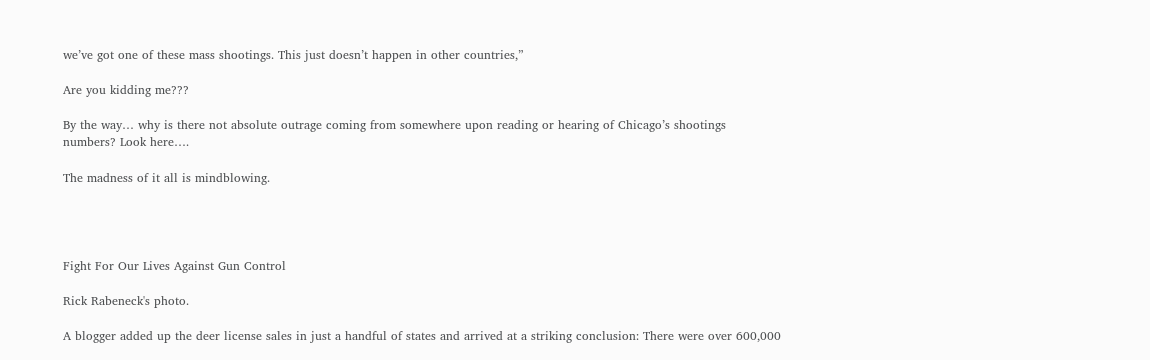we’ve got one of these mass shootings. This just doesn’t happen in other countries,”

Are you kidding me???

By the way… why is there not absolute outrage coming from somewhere upon reading or hearing of Chicago’s shootings numbers? Look here….

The madness of it all is mindblowing.




Fight For Our Lives Against Gun Control

Rick Rabeneck's photo.

A blogger added up the deer license sales in just a handful of states and arrived at a striking conclusion: There were over 600,000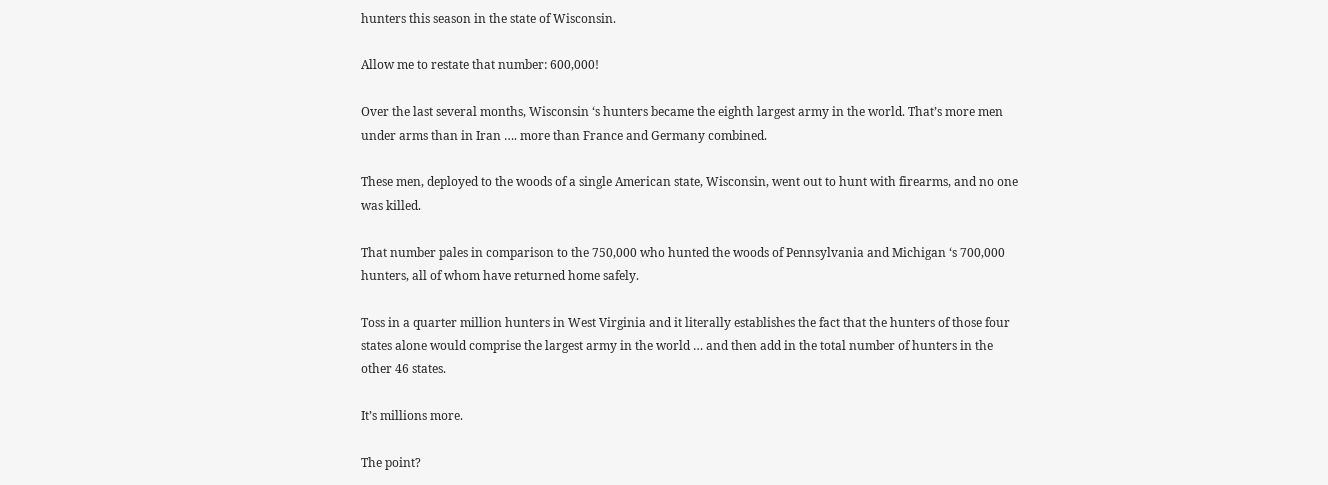hunters this season in the state of Wisconsin.

Allow me to restate that number: 600,000!

Over the last several months, Wisconsin ‘s hunters became the eighth largest army in the world. That’s more men under arms than in Iran …. more than France and Germany combined.

These men, deployed to the woods of a single American state, Wisconsin, went out to hunt with firearms, and no one was killed.

That number pales in comparison to the 750,000 who hunted the woods of Pennsylvania and Michigan ‘s 700,000 hunters, all of whom have returned home safely.

Toss in a quarter million hunters in West Virginia and it literally establishes the fact that the hunters of those four states alone would comprise the largest army in the world … and then add in the total number of hunters in the other 46 states.

It’s millions more.

The point?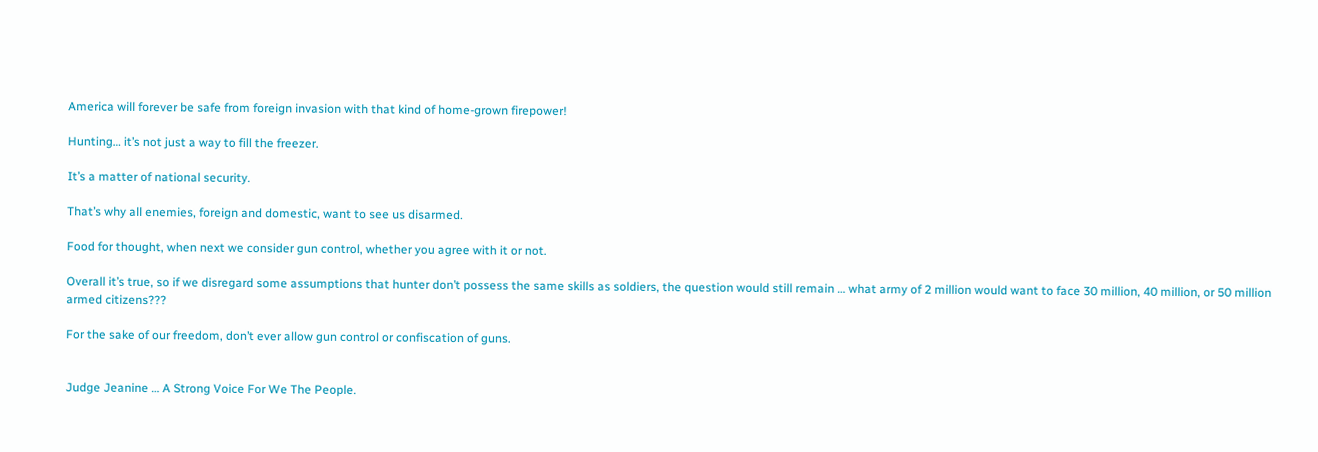America will forever be safe from foreign invasion with that kind of home-grown firepower!

Hunting… it’s not just a way to fill the freezer.

It’s a matter of national security.

That’s why all enemies, foreign and domestic, want to see us disarmed.

Food for thought, when next we consider gun control, whether you agree with it or not.

Overall it’s true, so if we disregard some assumptions that hunter don’t possess the same skills as soldiers, the question would still remain … what army of 2 million would want to face 30 million, 40 million, or 50 million armed citizens???

For the sake of our freedom, don’t ever allow gun control or confiscation of guns.


Judge Jeanine … A Strong Voice For We The People.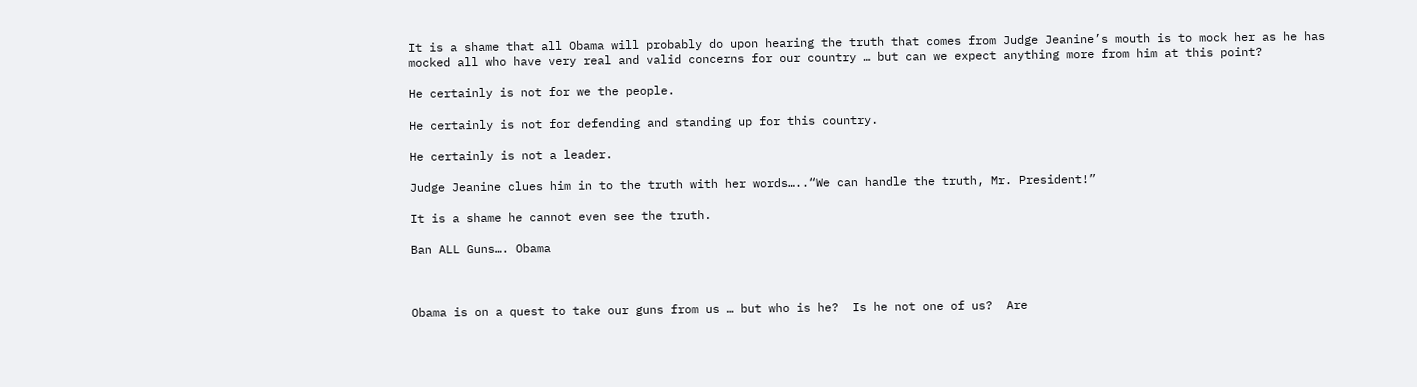It is a shame that all Obama will probably do upon hearing the truth that comes from Judge Jeanine’s mouth is to mock her as he has mocked all who have very real and valid concerns for our country … but can we expect anything more from him at this point?

He certainly is not for we the people.

He certainly is not for defending and standing up for this country.

He certainly is not a leader.

Judge Jeanine clues him in to the truth with her words…..“We can handle the truth, Mr. President!”

It is a shame he cannot even see the truth.

Ban ALL Guns…. Obama



Obama is on a quest to take our guns from us … but who is he?  Is he not one of us?  Are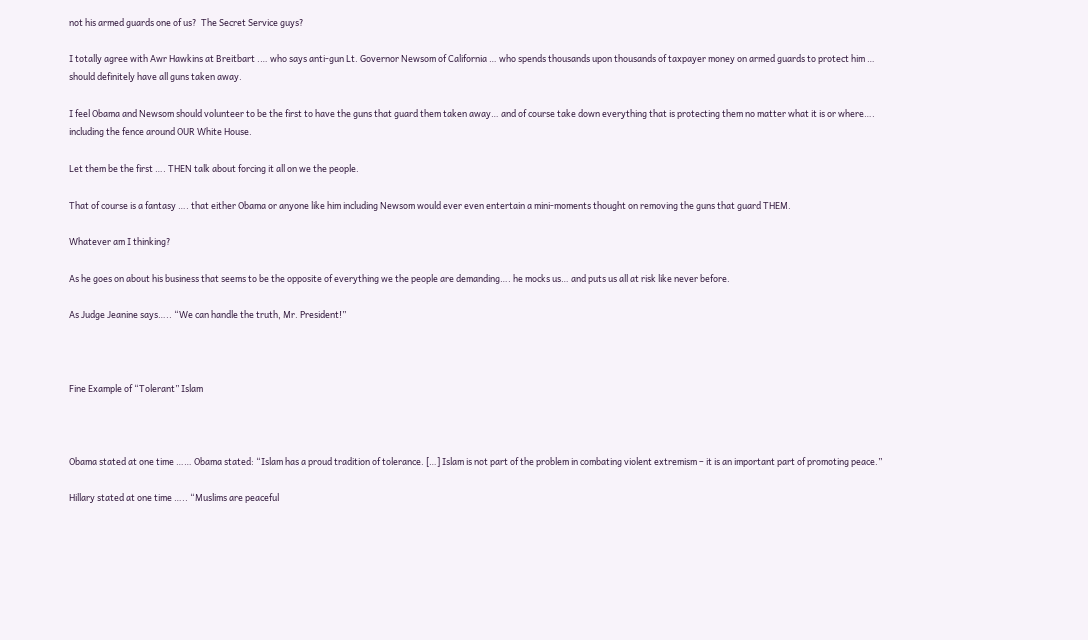not his armed guards one of us?  The Secret Service guys?

I totally agree with Awr Hawkins at Breitbart .… who says anti-gun Lt. Governor Newsom of California … who spends thousands upon thousands of taxpayer money on armed guards to protect him … should definitely have all guns taken away.

I feel Obama and Newsom should volunteer to be the first to have the guns that guard them taken away… and of course take down everything that is protecting them no matter what it is or where…. including the fence around OUR White House.

Let them be the first …. THEN talk about forcing it all on we the people.

That of course is a fantasy …. that either Obama or anyone like him including Newsom would ever even entertain a mini-moments thought on removing the guns that guard THEM.

Whatever am I thinking?

As he goes on about his business that seems to be the opposite of everything we the people are demanding…. he mocks us… and puts us all at risk like never before.

As Judge Jeanine says….. “We can handle the truth, Mr. President!”



Fine Example of “Tolerant” Islam



Obama stated at one time …… Obama stated: “Islam has a proud tradition of tolerance. […] Islam is not part of the problem in combating violent extremism – it is an important part of promoting peace.”

Hillary stated at one time ….. “Muslims are peaceful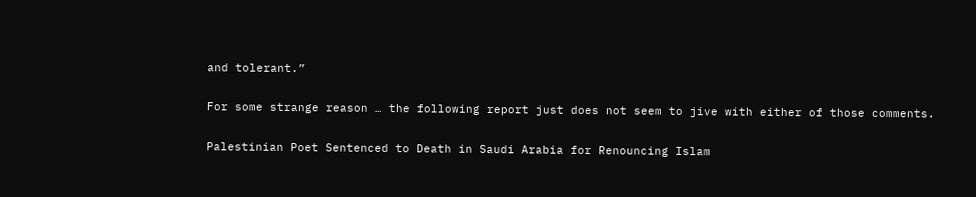and tolerant.”

For some strange reason … the following report just does not seem to jive with either of those comments.

Palestinian Poet Sentenced to Death in Saudi Arabia for Renouncing Islam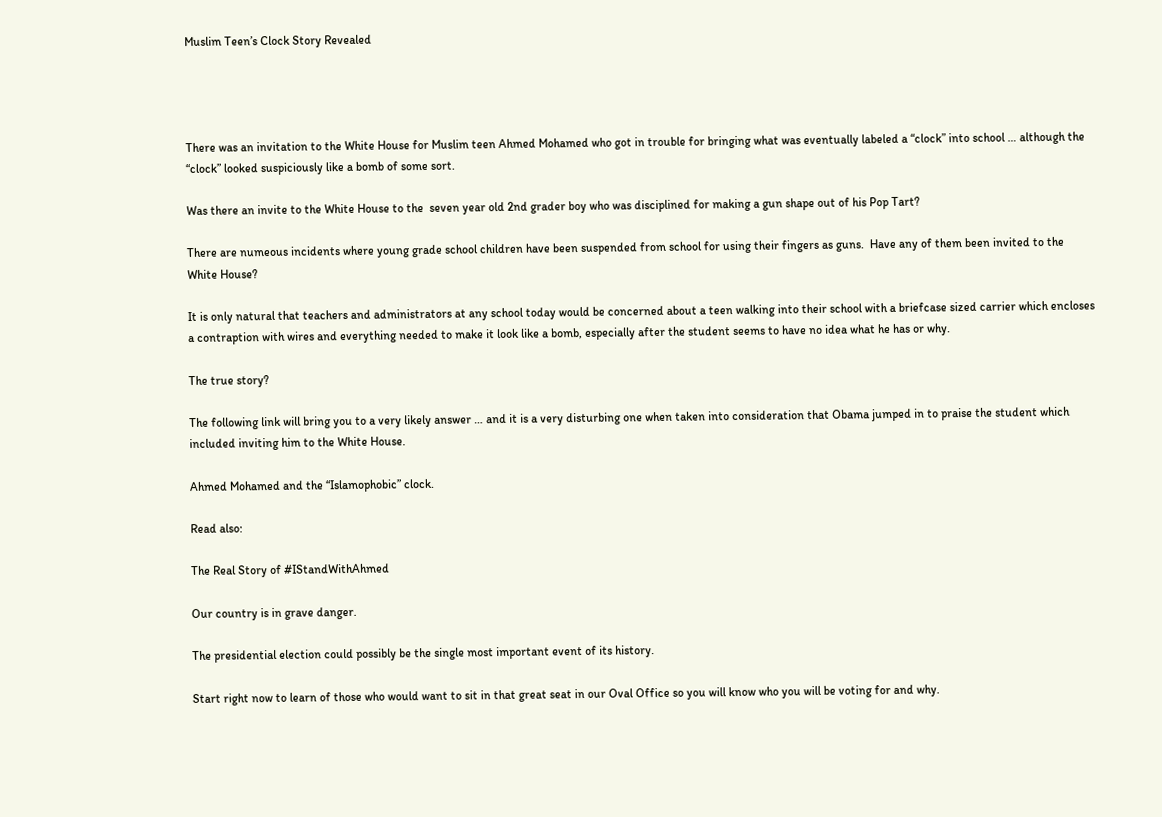Muslim Teen’s Clock Story Revealed




There was an invitation to the White House for Muslim teen Ahmed Mohamed who got in trouble for bringing what was eventually labeled a “clock” into school … although the “clock” looked suspiciously like a bomb of some sort.

Was there an invite to the White House to the  seven year old 2nd grader boy who was disciplined for making a gun shape out of his Pop Tart?

There are numeous incidents where young grade school children have been suspended from school for using their fingers as guns.  Have any of them been invited to the White House?

It is only natural that teachers and administrators at any school today would be concerned about a teen walking into their school with a briefcase sized carrier which encloses a contraption with wires and everything needed to make it look like a bomb, especially after the student seems to have no idea what he has or why.

The true story?

The following link will bring you to a very likely answer … and it is a very disturbing one when taken into consideration that Obama jumped in to praise the student which included inviting him to the White House.

Ahmed Mohamed and the “Islamophobic” clock.

Read also:

The Real Story of #IStandWithAhmed

Our country is in grave danger.

The presidential election could possibly be the single most important event of its history.

Start right now to learn of those who would want to sit in that great seat in our Oval Office so you will know who you will be voting for and why.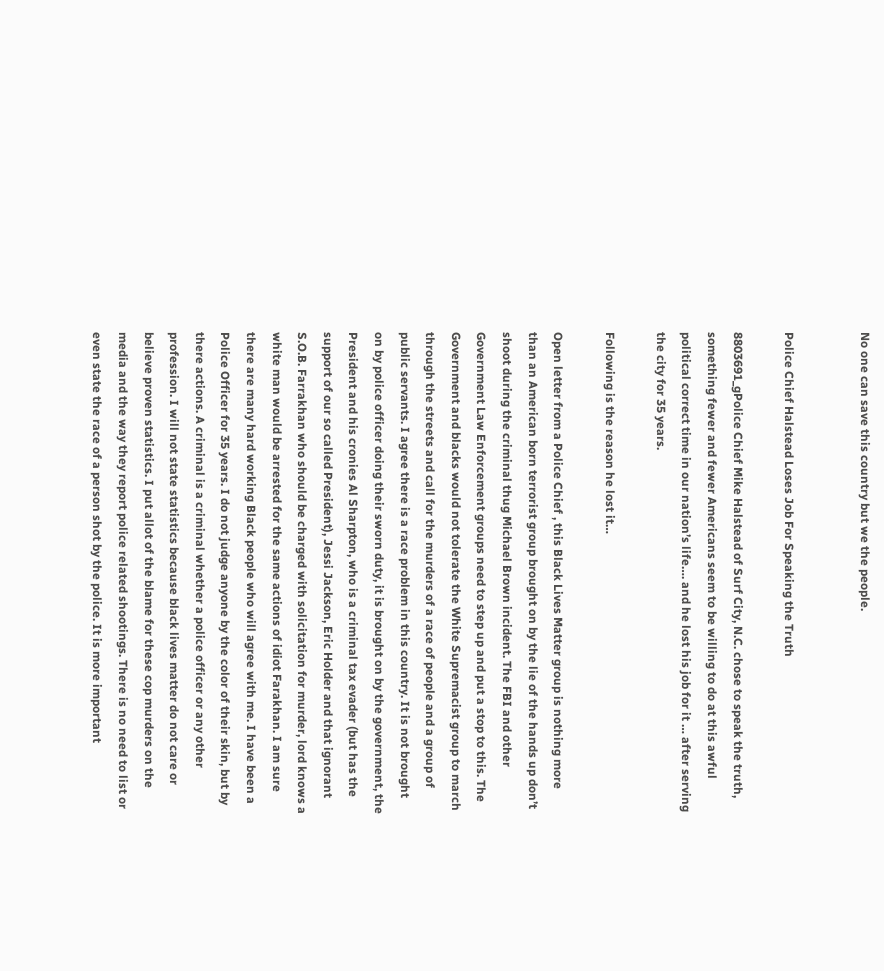No one can save this country but we the people.


Police Chief Halstead Loses Job For Speaking the Truth

8803691_gPolice Chief Mike Halstead of Surf City, N.C. chose to speak the truth, something fewer and fewer Americans seem to be willing to do at this awful political correct time in our nation’s life…. and he lost his job for it … after serving the city for 35 years.

Following is the reason he lost it…

Open letter from a Police Chief , this Black Lives Matter group is nothing more than an American born terrorist group brought on by the lie of the hands up don’t shoot during the criminal thug Michael Brown incident. The FBI and other Government Law Enforcement groups need to step up and put a stop to this. The Government and blacks would not tolerate the White Supremacist group to march through the streets and call for the murders of a race of people and a group of public servants. I agree there is a race problem in this country. It is not brought on by police officer doing their sworn duty, it is brought on by the government, the President and his cronies Al Sharpton, who is a criminal tax evader (but has the support of our so called President), Jessi Jackson, Eric Holder and that ignorant S.O.B. Farrakhan who should be charged with solicitation for murder, lord knows a white man would be arrested for the same actions of idiot Farakhan. I am sure there are many hard working Black people who will agree with me. I have been a Police Officer for 35 years. I do not judge anyone by the color of their skin, but by there actions. A criminal is a criminal whether a police officer or any other profession. I will not state statistics because black lives matter do not care or believe proven statistics. I put allot of the blame for these cop murders on the media and the way they report police related shootings. There is no need to list or even state the race of a person shot by the police. It is more important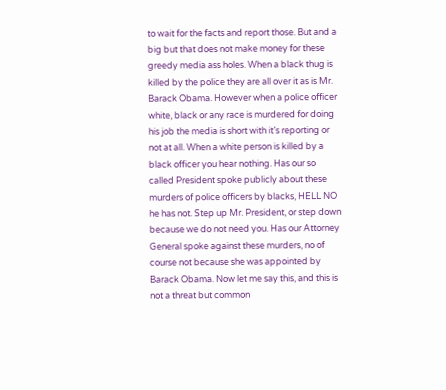to wait for the facts and report those. But and a big but that does not make money for these greedy media ass holes. When a black thug is killed by the police they are all over it as is Mr. Barack Obama. However when a police officer white, black or any race is murdered for doing his job the media is short with it’s reporting or not at all. When a white person is killed by a black officer you hear nothing. Has our so called President spoke publicly about these murders of police officers by blacks, HELL NO he has not. Step up Mr. President, or step down because we do not need you. Has our Attorney General spoke against these murders, no of course not because she was appointed by Barack Obama. Now let me say this, and this is not a threat but common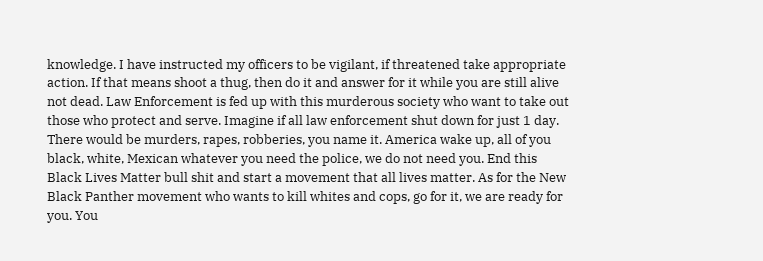knowledge. I have instructed my officers to be vigilant, if threatened take appropriate action. If that means shoot a thug, then do it and answer for it while you are still alive not dead. Law Enforcement is fed up with this murderous society who want to take out those who protect and serve. Imagine if all law enforcement shut down for just 1 day. There would be murders, rapes, robberies, you name it. America wake up, all of you black, white, Mexican whatever you need the police, we do not need you. End this Black Lives Matter bull shit and start a movement that all lives matter. As for the New Black Panther movement who wants to kill whites and cops, go for it, we are ready for you. You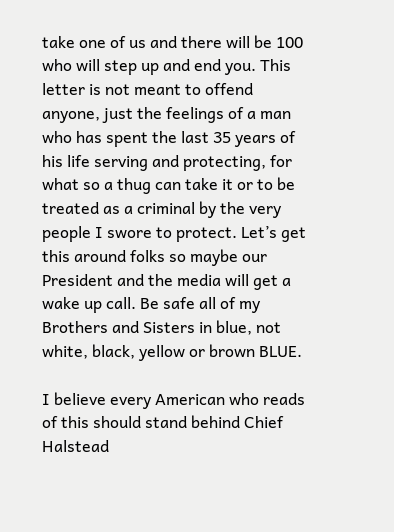take one of us and there will be 100 who will step up and end you. This letter is not meant to offend anyone, just the feelings of a man who has spent the last 35 years of his life serving and protecting, for what so a thug can take it or to be treated as a criminal by the very people I swore to protect. Let’s get this around folks so maybe our President and the media will get a wake up call. Be safe all of my Brothers and Sisters in blue, not white, black, yellow or brown BLUE.

I believe every American who reads of this should stand behind Chief Halstead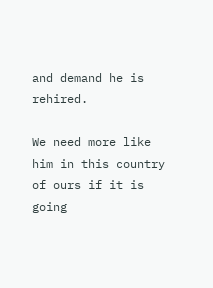and demand he is rehired.

We need more like him in this country of ours if it is going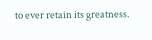to ever retain its greatness.